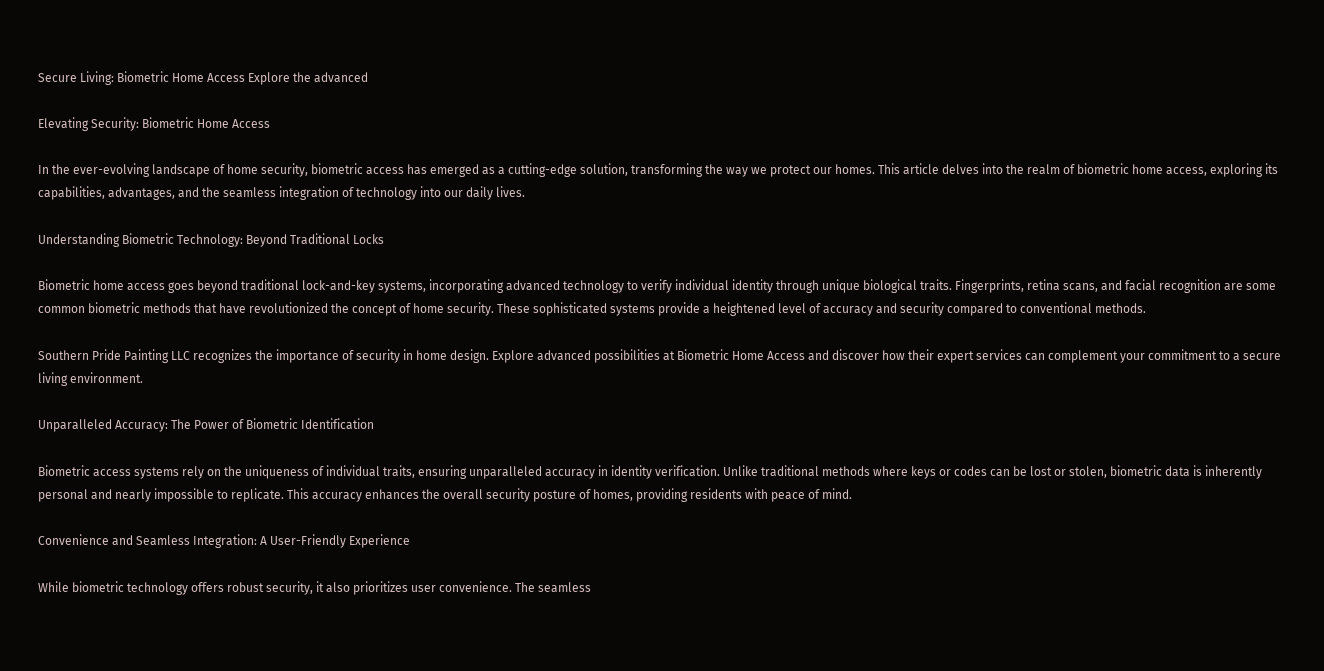Secure Living: Biometric Home Access Explore the advanced

Elevating Security: Biometric Home Access

In the ever-evolving landscape of home security, biometric access has emerged as a cutting-edge solution, transforming the way we protect our homes. This article delves into the realm of biometric home access, exploring its capabilities, advantages, and the seamless integration of technology into our daily lives.

Understanding Biometric Technology: Beyond Traditional Locks

Biometric home access goes beyond traditional lock-and-key systems, incorporating advanced technology to verify individual identity through unique biological traits. Fingerprints, retina scans, and facial recognition are some common biometric methods that have revolutionized the concept of home security. These sophisticated systems provide a heightened level of accuracy and security compared to conventional methods.

Southern Pride Painting LLC recognizes the importance of security in home design. Explore advanced possibilities at Biometric Home Access and discover how their expert services can complement your commitment to a secure living environment.

Unparalleled Accuracy: The Power of Biometric Identification

Biometric access systems rely on the uniqueness of individual traits, ensuring unparalleled accuracy in identity verification. Unlike traditional methods where keys or codes can be lost or stolen, biometric data is inherently personal and nearly impossible to replicate. This accuracy enhances the overall security posture of homes, providing residents with peace of mind.

Convenience and Seamless Integration: A User-Friendly Experience

While biometric technology offers robust security, it also prioritizes user convenience. The seamless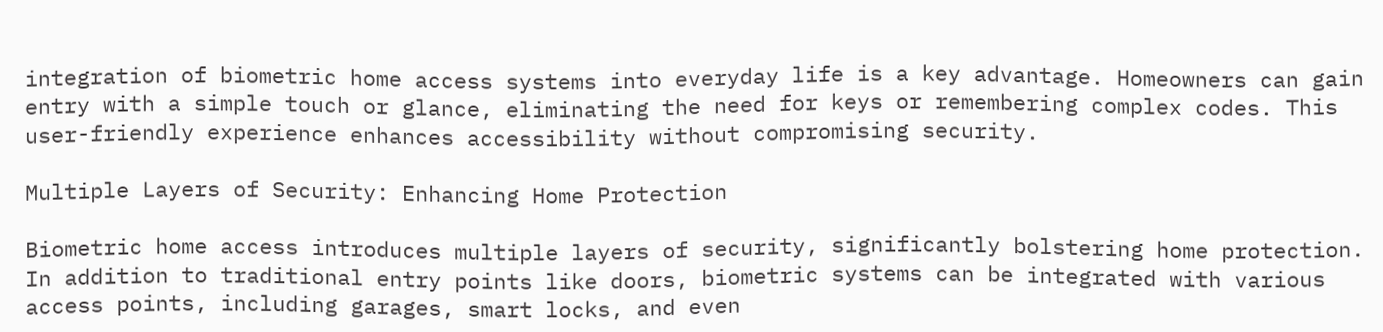integration of biometric home access systems into everyday life is a key advantage. Homeowners can gain entry with a simple touch or glance, eliminating the need for keys or remembering complex codes. This user-friendly experience enhances accessibility without compromising security.

Multiple Layers of Security: Enhancing Home Protection

Biometric home access introduces multiple layers of security, significantly bolstering home protection. In addition to traditional entry points like doors, biometric systems can be integrated with various access points, including garages, smart locks, and even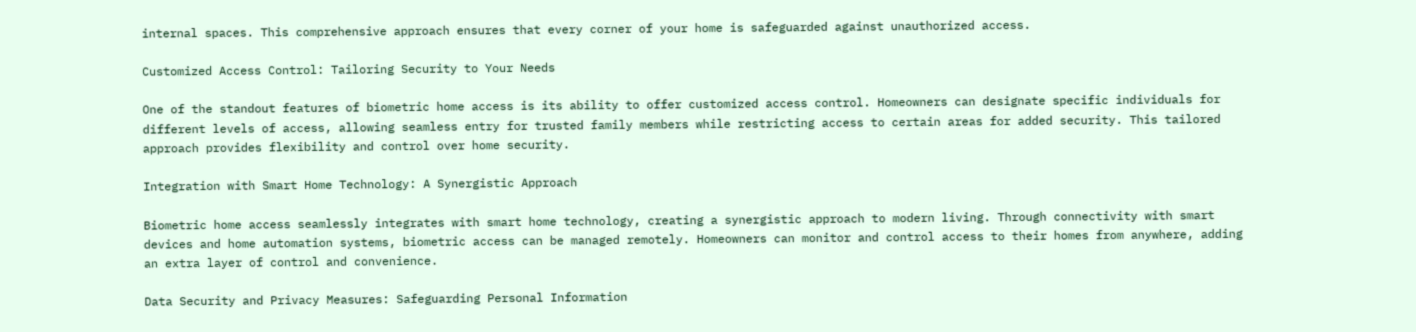internal spaces. This comprehensive approach ensures that every corner of your home is safeguarded against unauthorized access.

Customized Access Control: Tailoring Security to Your Needs

One of the standout features of biometric home access is its ability to offer customized access control. Homeowners can designate specific individuals for different levels of access, allowing seamless entry for trusted family members while restricting access to certain areas for added security. This tailored approach provides flexibility and control over home security.

Integration with Smart Home Technology: A Synergistic Approach

Biometric home access seamlessly integrates with smart home technology, creating a synergistic approach to modern living. Through connectivity with smart devices and home automation systems, biometric access can be managed remotely. Homeowners can monitor and control access to their homes from anywhere, adding an extra layer of control and convenience.

Data Security and Privacy Measures: Safeguarding Personal Information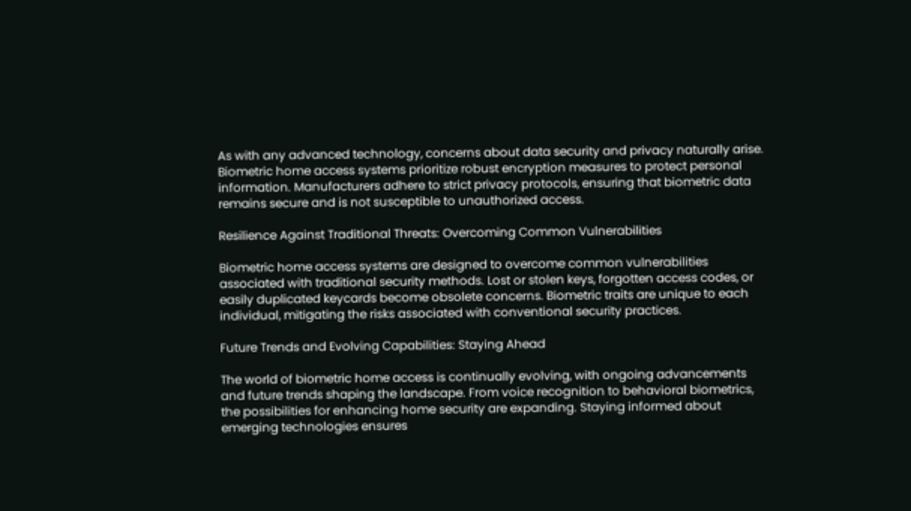As with any advanced technology, concerns about data security and privacy naturally arise. Biometric home access systems prioritize robust encryption measures to protect personal information. Manufacturers adhere to strict privacy protocols, ensuring that biometric data remains secure and is not susceptible to unauthorized access.

Resilience Against Traditional Threats: Overcoming Common Vulnerabilities

Biometric home access systems are designed to overcome common vulnerabilities associated with traditional security methods. Lost or stolen keys, forgotten access codes, or easily duplicated keycards become obsolete concerns. Biometric traits are unique to each individual, mitigating the risks associated with conventional security practices.

Future Trends and Evolving Capabilities: Staying Ahead

The world of biometric home access is continually evolving, with ongoing advancements and future trends shaping the landscape. From voice recognition to behavioral biometrics, the possibilities for enhancing home security are expanding. Staying informed about emerging technologies ensures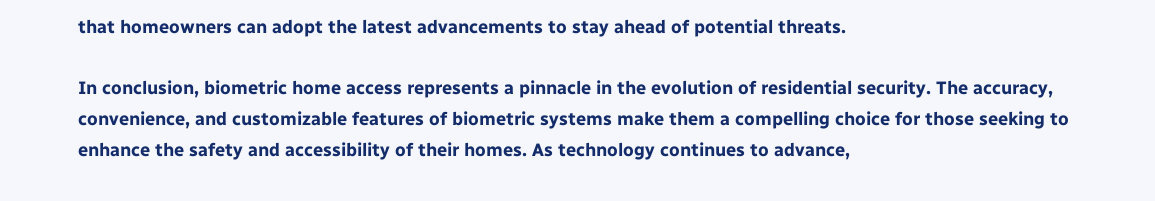that homeowners can adopt the latest advancements to stay ahead of potential threats.

In conclusion, biometric home access represents a pinnacle in the evolution of residential security. The accuracy, convenience, and customizable features of biometric systems make them a compelling choice for those seeking to enhance the safety and accessibility of their homes. As technology continues to advance,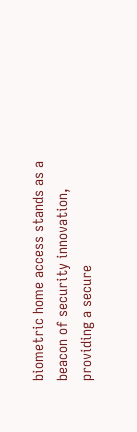biometric home access stands as a beacon of security innovation, providing a secure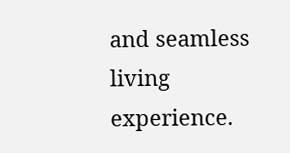and seamless living experience.